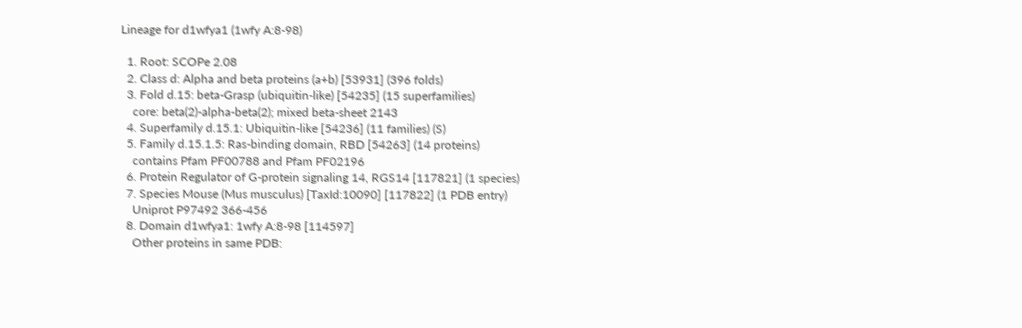Lineage for d1wfya1 (1wfy A:8-98)

  1. Root: SCOPe 2.08
  2. Class d: Alpha and beta proteins (a+b) [53931] (396 folds)
  3. Fold d.15: beta-Grasp (ubiquitin-like) [54235] (15 superfamilies)
    core: beta(2)-alpha-beta(2); mixed beta-sheet 2143
  4. Superfamily d.15.1: Ubiquitin-like [54236] (11 families) (S)
  5. Family d.15.1.5: Ras-binding domain, RBD [54263] (14 proteins)
    contains Pfam PF00788 and Pfam PF02196
  6. Protein Regulator of G-protein signaling 14, RGS14 [117821] (1 species)
  7. Species Mouse (Mus musculus) [TaxId:10090] [117822] (1 PDB entry)
    Uniprot P97492 366-456
  8. Domain d1wfya1: 1wfy A:8-98 [114597]
    Other proteins in same PDB: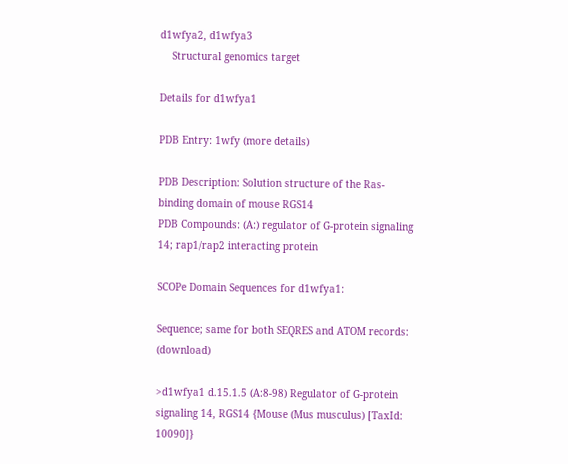d1wfya2, d1wfya3
    Structural genomics target

Details for d1wfya1

PDB Entry: 1wfy (more details)

PDB Description: Solution structure of the Ras-binding domain of mouse RGS14
PDB Compounds: (A:) regulator of G-protein signaling 14; rap1/rap2 interacting protein

SCOPe Domain Sequences for d1wfya1:

Sequence; same for both SEQRES and ATOM records: (download)

>d1wfya1 d.15.1.5 (A:8-98) Regulator of G-protein signaling 14, RGS14 {Mouse (Mus musculus) [TaxId: 10090]}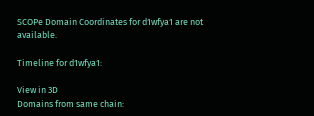SCOPe Domain Coordinates for d1wfya1 are not available.

Timeline for d1wfya1:

View in 3D
Domains from same chain: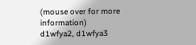(mouse over for more information)
d1wfya2, d1wfya3